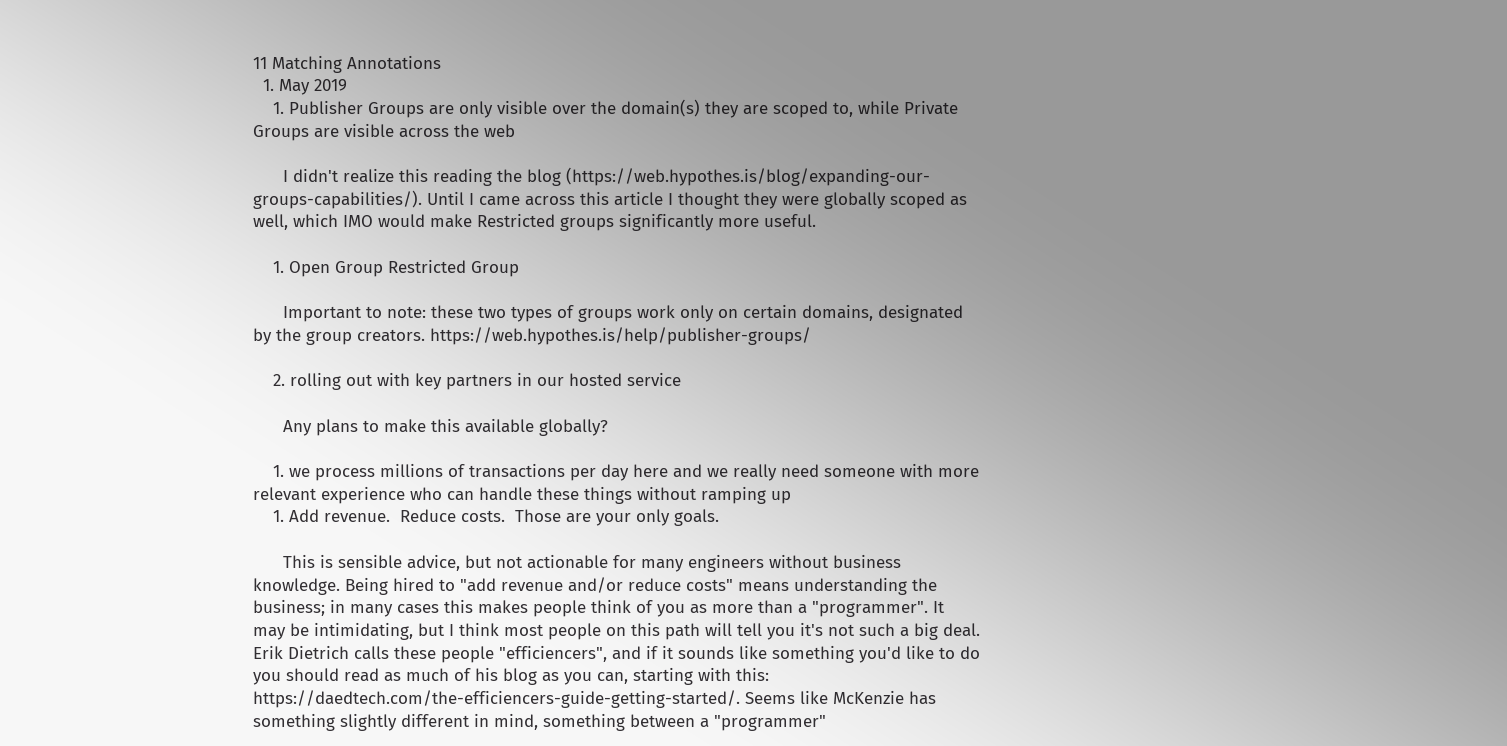11 Matching Annotations
  1. May 2019
    1. Publisher Groups are only visible over the domain(s) they are scoped to, while Private Groups are visible across the web

      I didn't realize this reading the blog (https://web.hypothes.is/blog/expanding-our-groups-capabilities/). Until I came across this article I thought they were globally scoped as well, which IMO would make Restricted groups significantly more useful.

    1. Open Group Restricted Group

      Important to note: these two types of groups work only on certain domains, designated by the group creators. https://web.hypothes.is/help/publisher-groups/

    2. rolling out with key partners in our hosted service

      Any plans to make this available globally?

    1. we process millions of transactions per day here and we really need someone with more relevant experience who can handle these things without ramping up
    1. Add revenue.  Reduce costs.  Those are your only goals.

      This is sensible advice, but not actionable for many engineers without business knowledge. Being hired to "add revenue and/or reduce costs" means understanding the business; in many cases this makes people think of you as more than a "programmer". It may be intimidating, but I think most people on this path will tell you it's not such a big deal. Erik Dietrich calls these people "efficiencers", and if it sounds like something you'd like to do you should read as much of his blog as you can, starting with this: https://daedtech.com/the-efficiencers-guide-getting-started/. Seems like McKenzie has something slightly different in mind, something between a "programmer"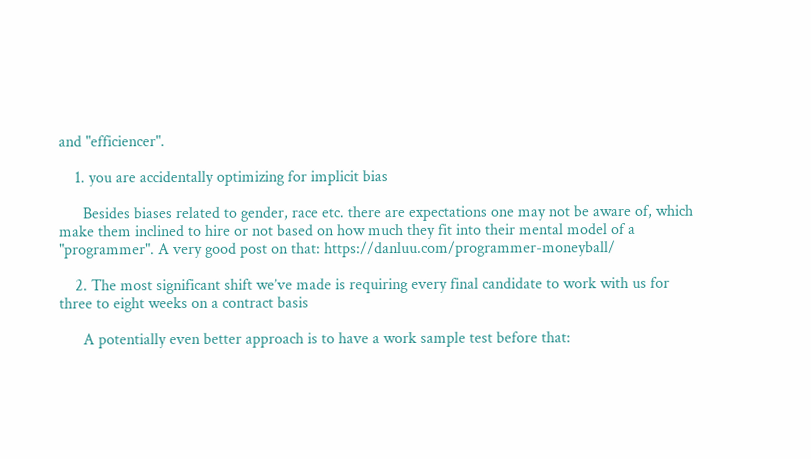and "efficiencer".

    1. you are accidentally optimizing for implicit bias

      Besides biases related to gender, race etc. there are expectations one may not be aware of, which make them inclined to hire or not based on how much they fit into their mental model of a "programmer". A very good post on that: https://danluu.com/programmer-moneyball/

    2. The most significant shift we’ve made is requiring every final candidate to work with us for three to eight weeks on a contract basis

      A potentially even better approach is to have a work sample test before that: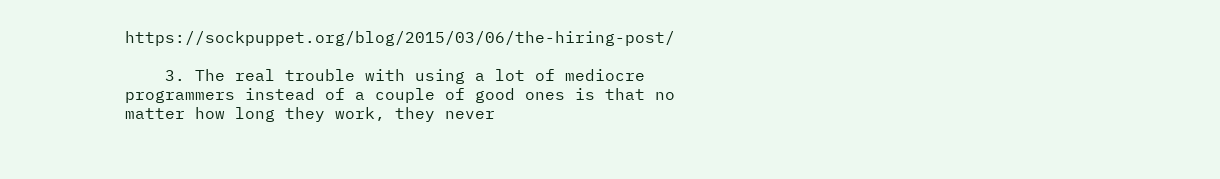https://sockpuppet.org/blog/2015/03/06/the-hiring-post/

    3. The real trouble with using a lot of mediocre programmers instead of a couple of good ones is that no matter how long they work, they never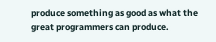produce something as good as what the great programmers can produce.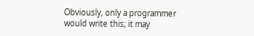Obviously, only a programmer would write this; it may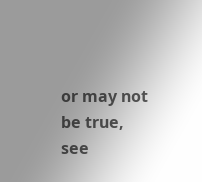or may not be true, see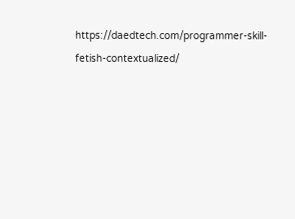https://daedtech.com/programmer-skill-fetish-contextualized/